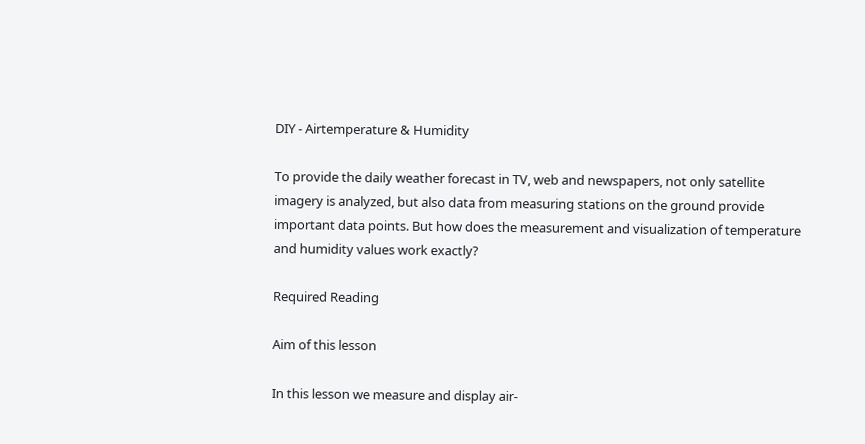DIY - Airtemperature & Humidity

To provide the daily weather forecast in TV, web and newspapers, not only satellite imagery is analyzed, but also data from measuring stations on the ground provide important data points. But how does the measurement and visualization of temperature and humidity values work exactly?

Required Reading

Aim of this lesson

In this lesson we measure and display air-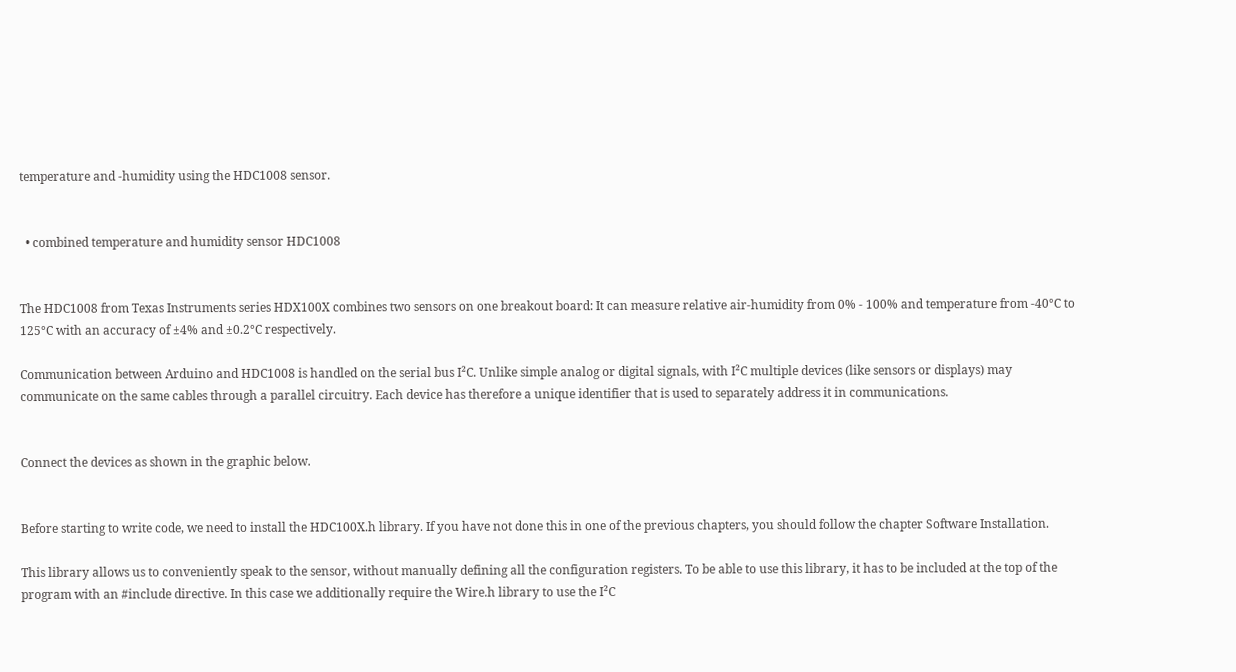temperature and -humidity using the HDC1008 sensor.


  • combined temperature and humidity sensor HDC1008


The HDC1008 from Texas Instruments series HDX100X combines two sensors on one breakout board: It can measure relative air-humidity from 0% - 100% and temperature from -40°C to 125°C with an accuracy of ±4% and ±0.2°C respectively.

Communication between Arduino and HDC1008 is handled on the serial bus I²C. Unlike simple analog or digital signals, with I²C multiple devices (like sensors or displays) may communicate on the same cables through a parallel circuitry. Each device has therefore a unique identifier that is used to separately address it in communications.


Connect the devices as shown in the graphic below.


Before starting to write code, we need to install the HDC100X.h library. If you have not done this in one of the previous chapters, you should follow the chapter Software Installation.

This library allows us to conveniently speak to the sensor, without manually defining all the configuration registers. To be able to use this library, it has to be included at the top of the program with an #include directive. In this case we additionally require the Wire.h library to use the I²C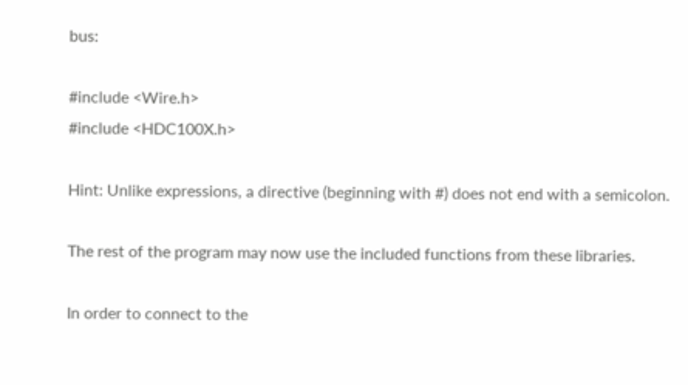bus:

#include <Wire.h>
#include <HDC100X.h>

Hint: Unlike expressions, a directive (beginning with #) does not end with a semicolon.

The rest of the program may now use the included functions from these libraries.

In order to connect to the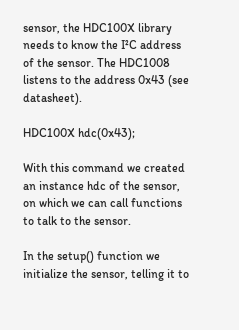sensor, the HDC100X library needs to know the I²C address of the sensor. The HDC1008 listens to the address 0x43 (see datasheet).

HDC100X hdc(0x43);

With this command we created an instance hdc of the sensor, on which we can call functions to talk to the sensor.

In the setup() function we initialize the sensor, telling it to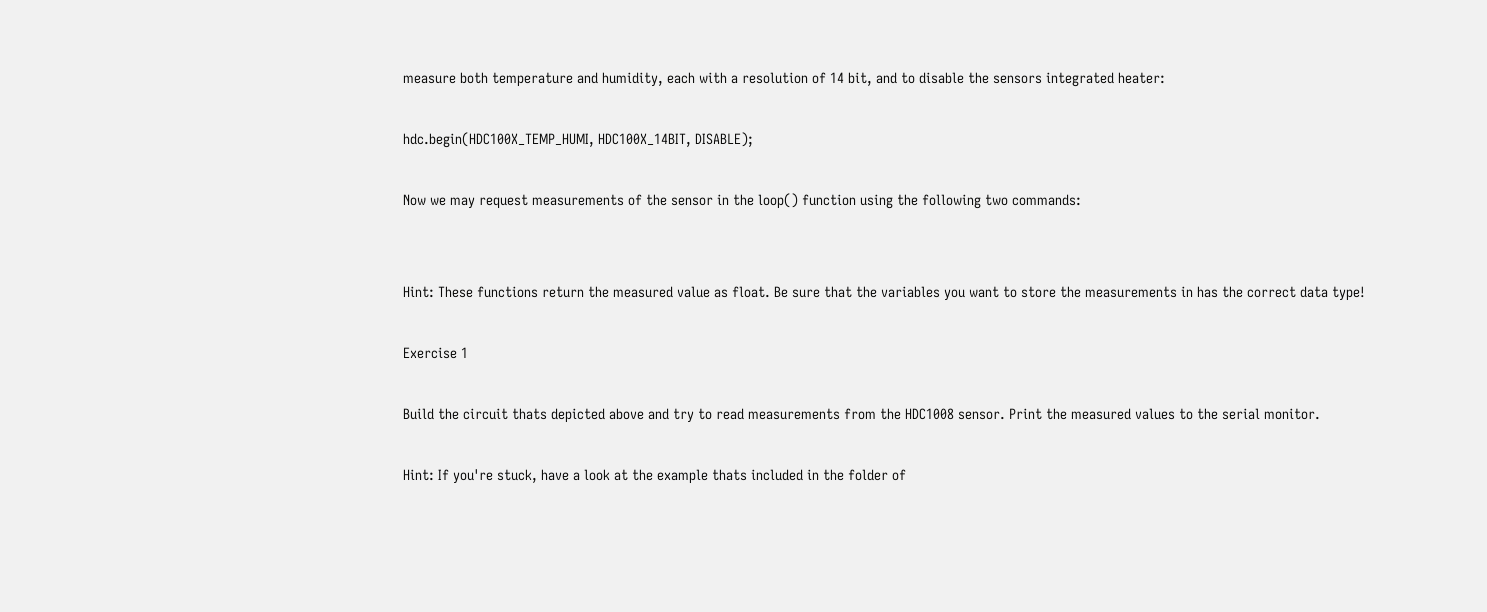measure both temperature and humidity, each with a resolution of 14 bit, and to disable the sensors integrated heater:

hdc.begin(HDC100X_TEMP_HUMI, HDC100X_14BIT, DISABLE);

Now we may request measurements of the sensor in the loop() function using the following two commands:


Hint: These functions return the measured value as float. Be sure that the variables you want to store the measurements in has the correct data type!

Exercise 1

Build the circuit thats depicted above and try to read measurements from the HDC1008 sensor. Print the measured values to the serial monitor.

Hint: If you're stuck, have a look at the example thats included in the folder of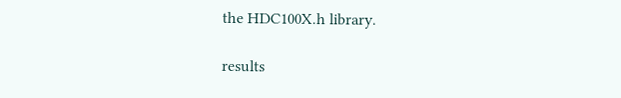the HDC100X.h library.

results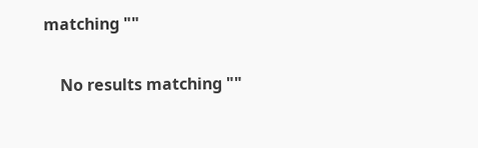matching ""

    No results matching ""